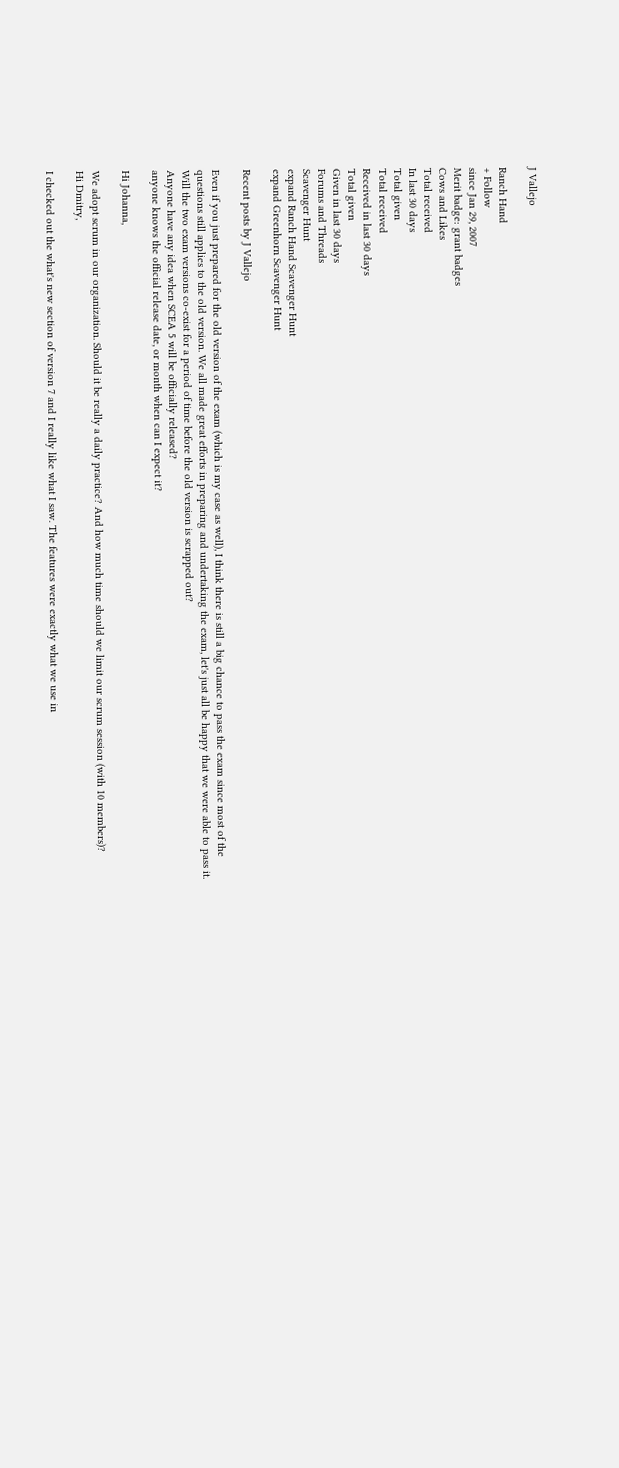J Vallejo

Ranch Hand
+ Follow
since Jan 29, 2007
Merit badge: grant badges
Cows and Likes
Total received
In last 30 days
Total given
Total received
Received in last 30 days
Total given
Given in last 30 days
Forums and Threads
Scavenger Hunt
expand Ranch Hand Scavenger Hunt
expand Greenhorn Scavenger Hunt

Recent posts by J Vallejo

Even if you just prepared for the old version of the exam (which is my case as well), I think there is still a big chance to pass the exam since most of the questions still applies to the old version. We all made great efforts in preparing and undertaking the exam, let's just all be happy that we were able to pass it.
Will the two exam versions co-exist for a period of time before the old version is scrapped out?
Anyone have any idea when SCEA 5 will be officially released?
anyone knows the official release date, or month when can I expect it?

Hi Johanna,

We adopt scrum in our organization. Should it be really a daily practice? And how much time should we limit our scrum session (with 10 members)?
Hi Dmitry,

I checked out the what's new section of version 7 and I really like what I saw. The features were exactly what we use in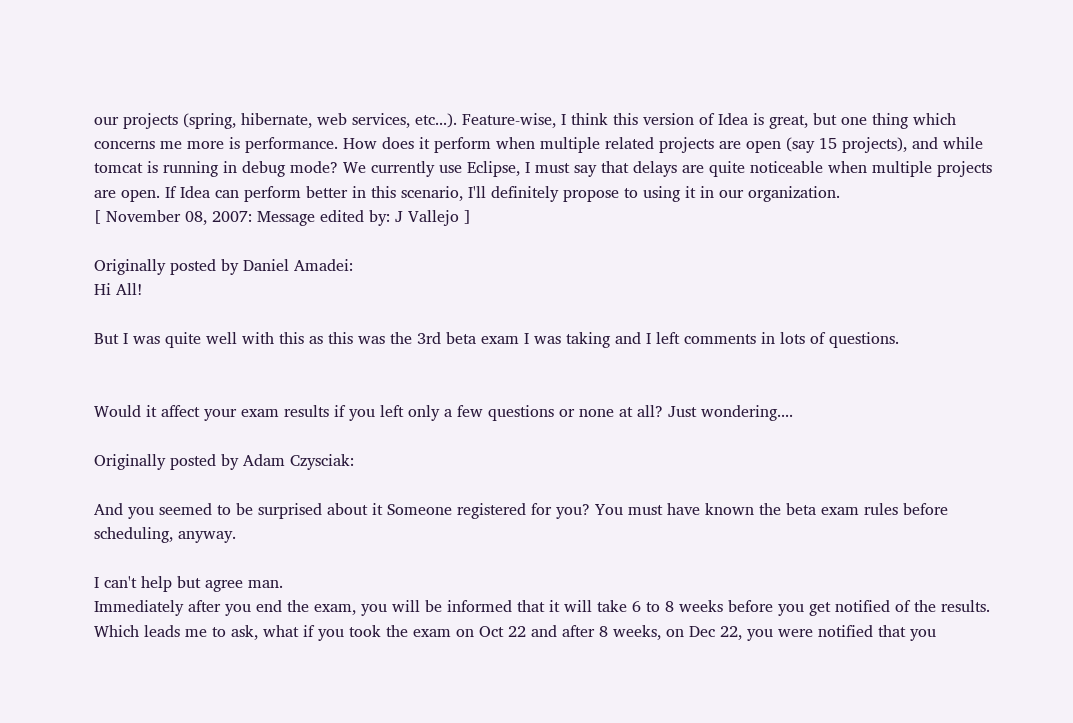our projects (spring, hibernate, web services, etc...). Feature-wise, I think this version of Idea is great, but one thing which concerns me more is performance. How does it perform when multiple related projects are open (say 15 projects), and while tomcat is running in debug mode? We currently use Eclipse, I must say that delays are quite noticeable when multiple projects are open. If Idea can perform better in this scenario, I'll definitely propose to using it in our organization.
[ November 08, 2007: Message edited by: J Vallejo ]

Originally posted by Daniel Amadei:
Hi All!

But I was quite well with this as this was the 3rd beta exam I was taking and I left comments in lots of questions.


Would it affect your exam results if you left only a few questions or none at all? Just wondering....

Originally posted by Adam Czysciak:

And you seemed to be surprised about it Someone registered for you? You must have known the beta exam rules before scheduling, anyway.

I can't help but agree man.
Immediately after you end the exam, you will be informed that it will take 6 to 8 weeks before you get notified of the results. Which leads me to ask, what if you took the exam on Oct 22 and after 8 weeks, on Dec 22, you were notified that you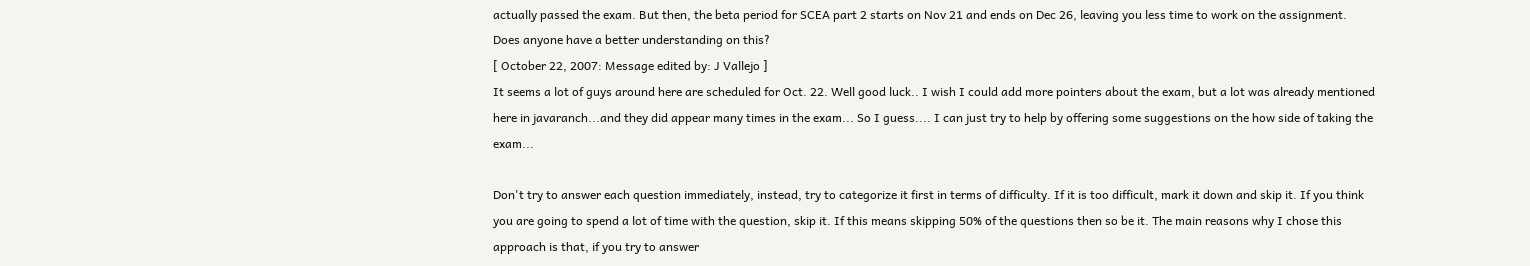actually passed the exam. But then, the beta period for SCEA part 2 starts on Nov 21 and ends on Dec 26, leaving you less time to work on the assignment. Does anyone have a better understanding on this?
[ October 22, 2007: Message edited by: J Vallejo ]
It seems a lot of guys around here are scheduled for Oct. 22. Well good luck.. I wish I could add more pointers about the exam, but a lot was already mentioned here in javaranch...and they did appear many times in the exam... So I guess.... I can just try to help by offering some suggestions on the how side of taking the exam...

Don't try to answer each question immediately, instead, try to categorize it first in terms of difficulty. If it is too difficult, mark it down and skip it. If you think you are going to spend a lot of time with the question, skip it. If this means skipping 50% of the questions then so be it. The main reasons why I chose this approach is that, if you try to answer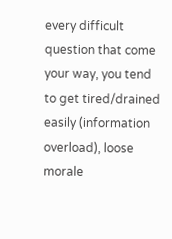every difficult question that come your way, you tend to get tired/drained easily (information overload), loose morale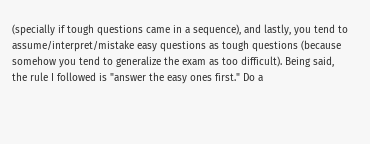(specially if tough questions came in a sequence), and lastly, you tend to assume/interpret/mistake easy questions as tough questions (because somehow you tend to generalize the exam as too difficult). Being said, the rule I followed is "answer the easy ones first." Do a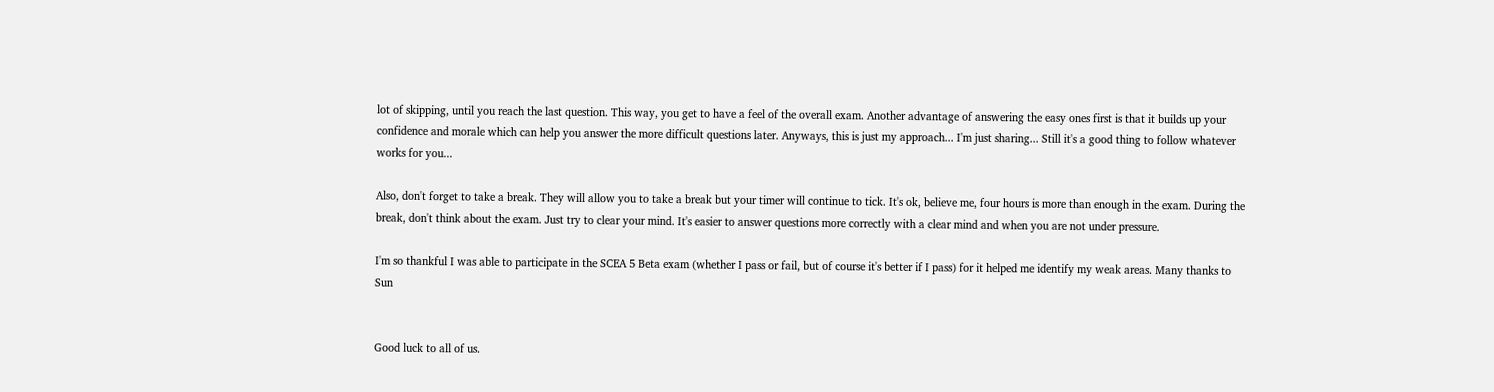lot of skipping, until you reach the last question. This way, you get to have a feel of the overall exam. Another advantage of answering the easy ones first is that it builds up your confidence and morale which can help you answer the more difficult questions later. Anyways, this is just my approach... I'm just sharing... Still it's a good thing to follow whatever works for you...

Also, don't forget to take a break. They will allow you to take a break but your timer will continue to tick. It's ok, believe me, four hours is more than enough in the exam. During the break, don't think about the exam. Just try to clear your mind. It's easier to answer questions more correctly with a clear mind and when you are not under pressure.

I'm so thankful I was able to participate in the SCEA 5 Beta exam (whether I pass or fail, but of course it's better if I pass) for it helped me identify my weak areas. Many thanks to Sun


Good luck to all of us.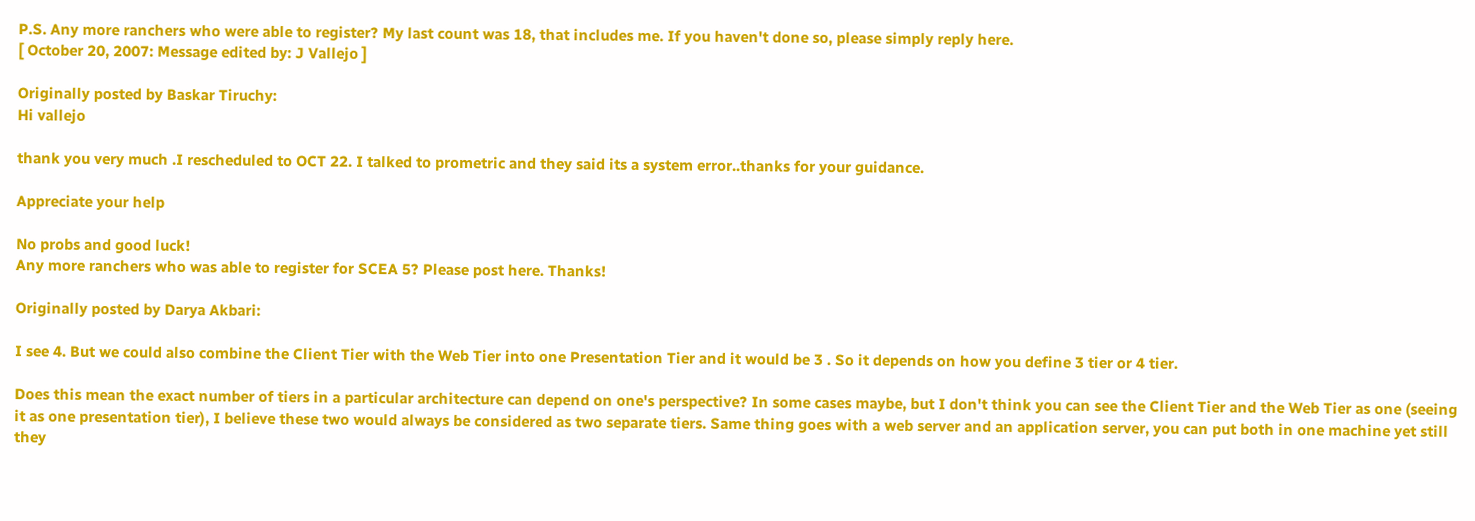P.S. Any more ranchers who were able to register? My last count was 18, that includes me. If you haven't done so, please simply reply here.
[ October 20, 2007: Message edited by: J Vallejo ]

Originally posted by Baskar Tiruchy:
Hi vallejo

thank you very much .I rescheduled to OCT 22. I talked to prometric and they said its a system error..thanks for your guidance.

Appreciate your help

No probs and good luck!
Any more ranchers who was able to register for SCEA 5? Please post here. Thanks!

Originally posted by Darya Akbari:

I see 4. But we could also combine the Client Tier with the Web Tier into one Presentation Tier and it would be 3 . So it depends on how you define 3 tier or 4 tier.

Does this mean the exact number of tiers in a particular architecture can depend on one's perspective? In some cases maybe, but I don't think you can see the Client Tier and the Web Tier as one (seeing it as one presentation tier), I believe these two would always be considered as two separate tiers. Same thing goes with a web server and an application server, you can put both in one machine yet still they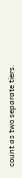count as two separate tiers.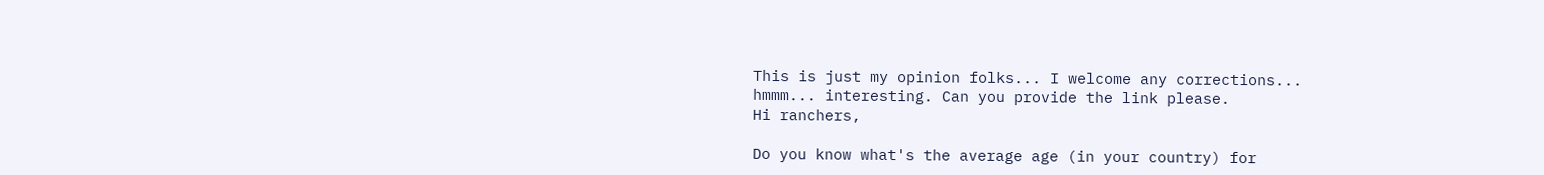This is just my opinion folks... I welcome any corrections...
hmmm... interesting. Can you provide the link please.
Hi ranchers,

Do you know what's the average age (in your country) for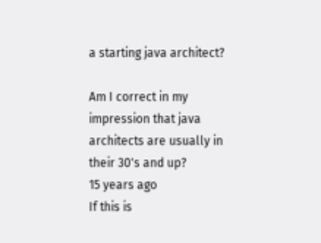a starting java architect?

Am I correct in my impression that java architects are usually in their 30's and up?
15 years ago
If this is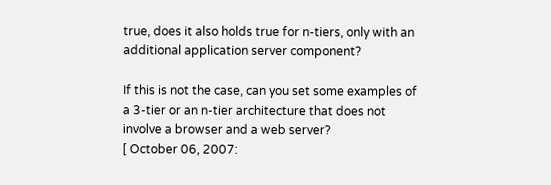true, does it also holds true for n-tiers, only with an additional application server component?

If this is not the case, can you set some examples of a 3-tier or an n-tier architecture that does not involve a browser and a web server?
[ October 06, 2007: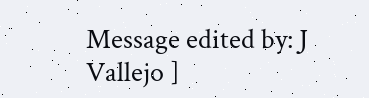Message edited by: J Vallejo ]